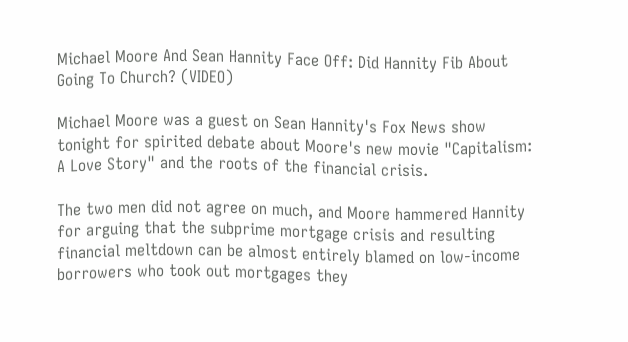Michael Moore And Sean Hannity Face Off: Did Hannity Fib About Going To Church? (VIDEO)

Michael Moore was a guest on Sean Hannity's Fox News show tonight for spirited debate about Moore's new movie "Capitalism: A Love Story" and the roots of the financial crisis.

The two men did not agree on much, and Moore hammered Hannity for arguing that the subprime mortgage crisis and resulting financial meltdown can be almost entirely blamed on low-income borrowers who took out mortgages they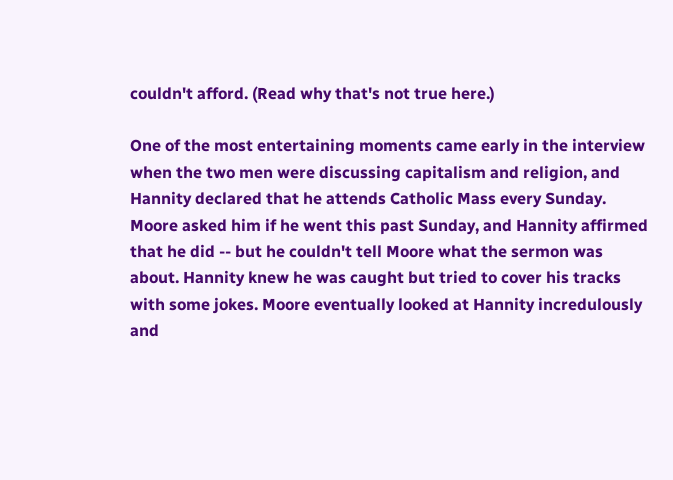couldn't afford. (Read why that's not true here.)

One of the most entertaining moments came early in the interview when the two men were discussing capitalism and religion, and Hannity declared that he attends Catholic Mass every Sunday. Moore asked him if he went this past Sunday, and Hannity affirmed that he did -- but he couldn't tell Moore what the sermon was about. Hannity knew he was caught but tried to cover his tracks with some jokes. Moore eventually looked at Hannity incredulously and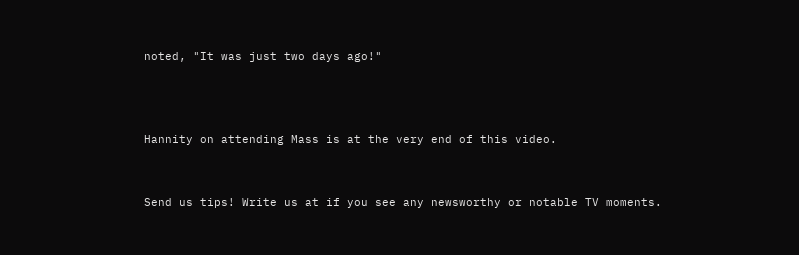noted, "It was just two days ago!"



Hannity on attending Mass is at the very end of this video.


Send us tips! Write us at if you see any newsworthy or notable TV moments.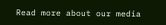Read more about our media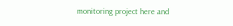monitoring project here and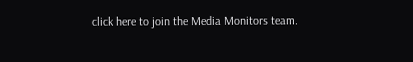click here to join the Media Monitors team.